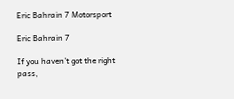Eric Bahrain 7 Motorsport

Eric Bahrain 7

If you haven’t got the right pass,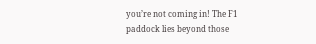you’re not coming in! The F1 paddock lies beyond those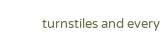turnstiles and every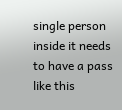single person inside it needs to have a pass like this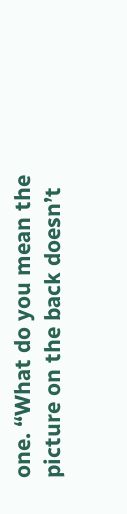one. “What do you mean the picture on the back doesn’t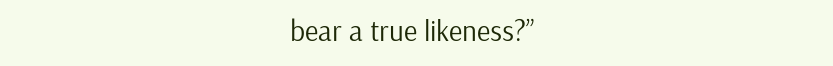bear a true likeness?”